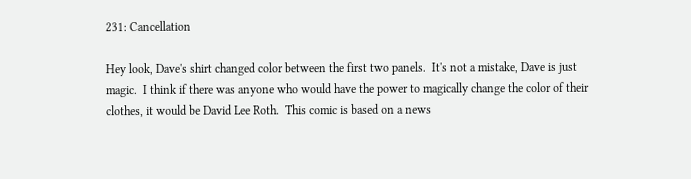231: Cancellation

Hey look, Dave's shirt changed color between the first two panels.  It's not a mistake, Dave is just magic.  I think if there was anyone who would have the power to magically change the color of their clothes, it would be David Lee Roth.  This comic is based on a news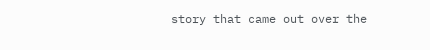story that came out over the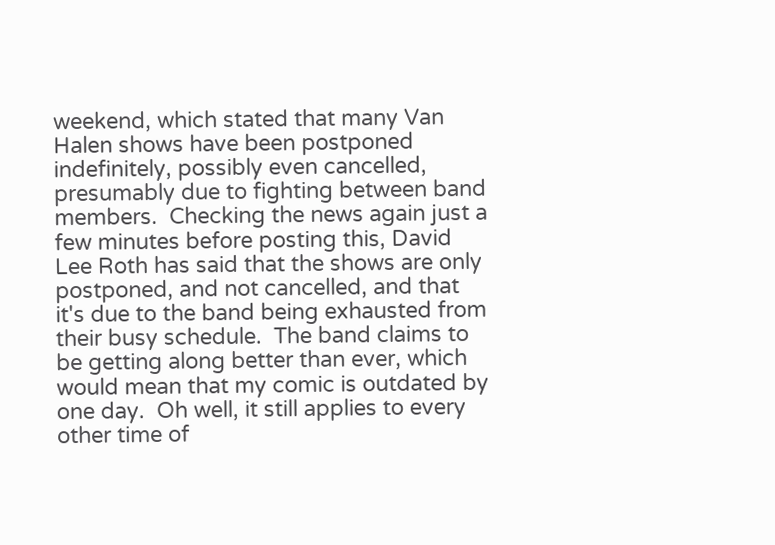weekend, which stated that many Van Halen shows have been postponed indefinitely, possibly even cancelled, presumably due to fighting between band members.  Checking the news again just a few minutes before posting this, David Lee Roth has said that the shows are only postponed, and not cancelled, and that it's due to the band being exhausted from their busy schedule.  The band claims to be getting along better than ever, which would mean that my comic is outdated by one day.  Oh well, it still applies to every other time of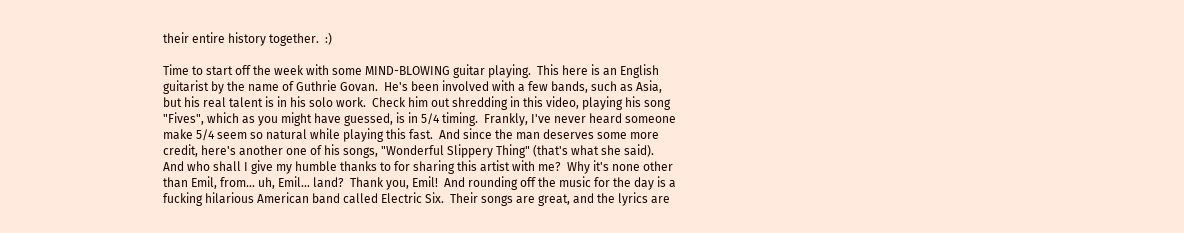their entire history together.  :)

Time to start off the week with some MIND-BLOWING guitar playing.  This here is an English guitarist by the name of Guthrie Govan.  He's been involved with a few bands, such as Asia, but his real talent is in his solo work.  Check him out shredding in this video, playing his song "Fives", which as you might have guessed, is in 5/4 timing.  Frankly, I've never heard someone make 5/4 seem so natural while playing this fast.  And since the man deserves some more credit, here's another one of his songs, "Wonderful Slippery Thing" (that's what she said).  And who shall I give my humble thanks to for sharing this artist with me?  Why it's none other than Emil, from... uh, Emil... land?  Thank you, Emil!  And rounding off the music for the day is a fucking hilarious American band called Electric Six.  Their songs are great, and the lyrics are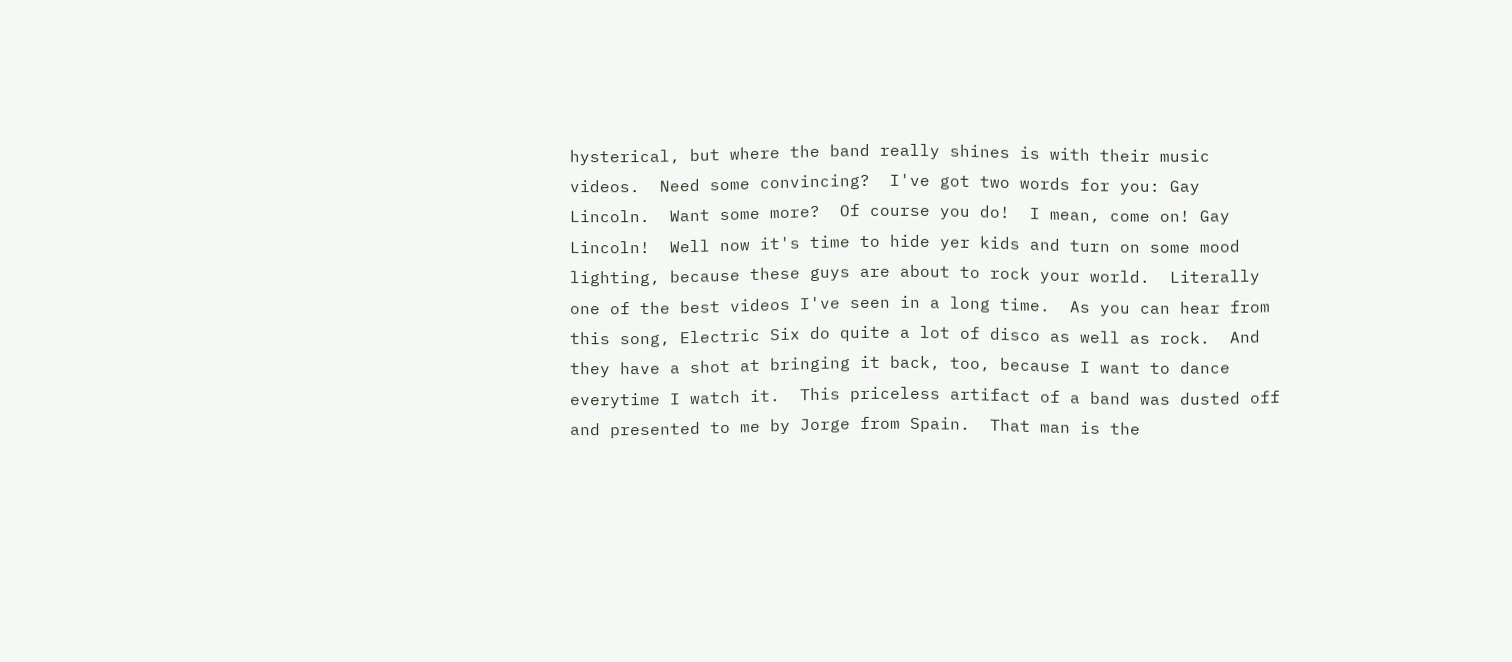hysterical, but where the band really shines is with their music videos.  Need some convincing?  I've got two words for you: Gay Lincoln.  Want some more?  Of course you do!  I mean, come on! Gay Lincoln!  Well now it's time to hide yer kids and turn on some mood lighting, because these guys are about to rock your world.  Literally one of the best videos I've seen in a long time.  As you can hear from this song, Electric Six do quite a lot of disco as well as rock.  And they have a shot at bringing it back, too, because I want to dance everytime I watch it.  This priceless artifact of a band was dusted off and presented to me by Jorge from Spain.  That man is the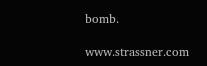bomb.

www.strassner.com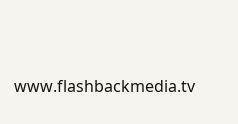www.flashbackmedia.tv